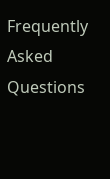Frequently Asked Questions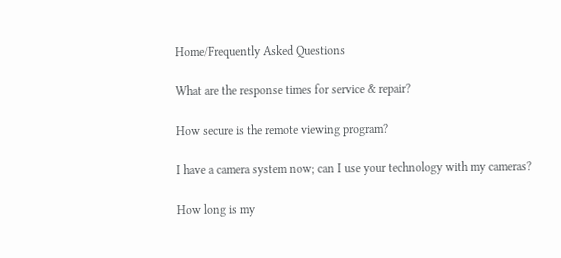Home/Frequently Asked Questions

What are the response times for service & repair?

How secure is the remote viewing program?

I have a camera system now; can I use your technology with my cameras?

How long is my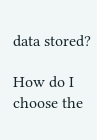data stored?

How do I choose the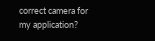correct camera for my application?